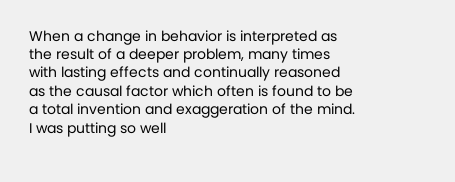When a change in behavior is interpreted as the result of a deeper problem, many times with lasting effects and continually reasoned as the causal factor which often is found to be a total invention and exaggeration of the mind.
I was putting so well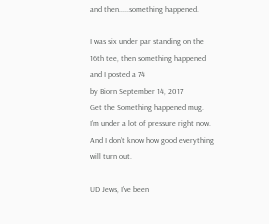and then.....something happened.

I was six under par standing on the 16th tee, then something happened and I posted a 74
by Biorn September 14, 2017
Get the Something happened mug.
I’m under a lot of pressure right now. And I don’t know how good everything will turn out.

UD Jews, I’ve been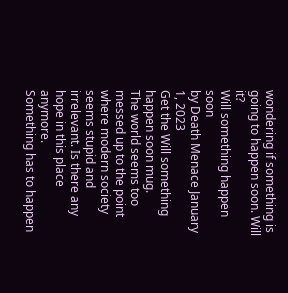wondering if something is going to happen soon. Will it?
Will something happen soon
by Death Menace January 1, 2023
Get the Will something happen soon mug.
The world seems too messed up to the point where modern society seems stupid and irrelevant. Is there any hope in this place anymore.
Something has to happen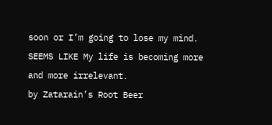soon or I’m going to lose my mind. SEEMS LIKE My life is becoming more and more irrelevant.
by Zatarain’s Root Beer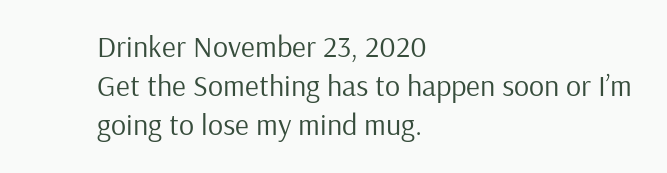Drinker November 23, 2020
Get the Something has to happen soon or I’m going to lose my mind mug.